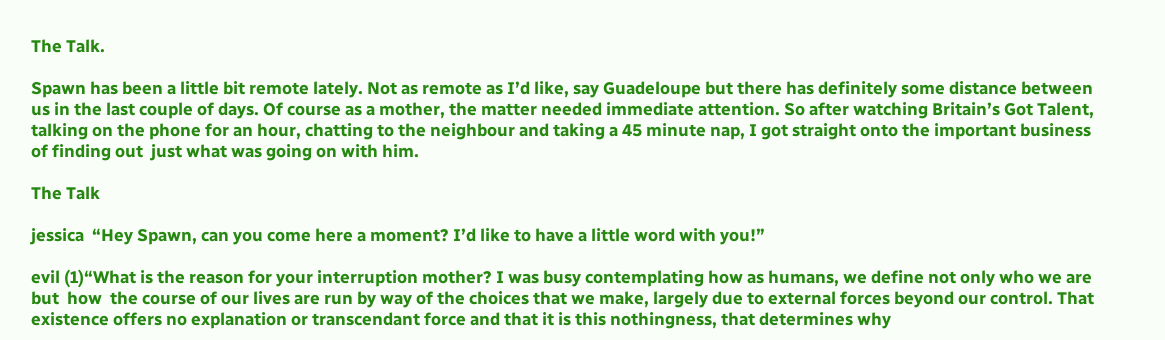The Talk.

Spawn has been a little bit remote lately. Not as remote as I’d like, say Guadeloupe but there has definitely some distance between us in the last couple of days. Of course as a mother, the matter needed immediate attention. So after watching Britain’s Got Talent, talking on the phone for an hour, chatting to the neighbour and taking a 45 minute nap, I got straight onto the important business of finding out  just what was going on with him.

The Talk

jessica  “Hey Spawn, can you come here a moment? I’d like to have a little word with you!”

evil (1)“What is the reason for your interruption mother? I was busy contemplating how as humans, we define not only who we are but  how  the course of our lives are run by way of the choices that we make, largely due to external forces beyond our control. That existence offers no explanation or transcendant force and that it is this nothingness, that determines why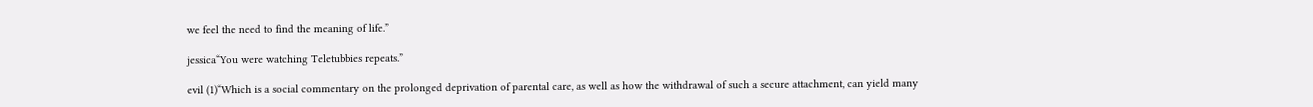we feel the need to find the meaning of life.”

jessica“You were watching Teletubbies repeats.”

evil (1)“Which is a social commentary on the prolonged deprivation of parental care, as well as how the withdrawal of such a secure attachment, can yield many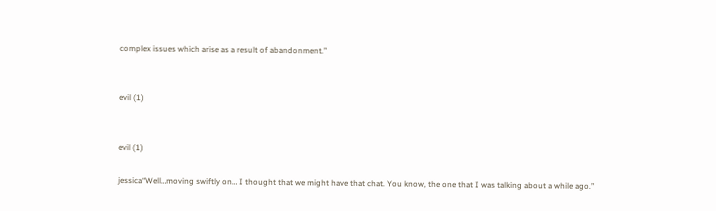complex issues which arise as a result of abandonment.”


evil (1)


evil (1)

jessica“Well…moving swiftly on… I thought that we might have that chat. You know, the one that I was talking about a while ago.”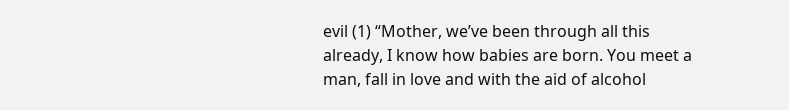evil (1) “Mother, we’ve been through all this already, I know how babies are born. You meet a man, fall in love and with the aid of alcohol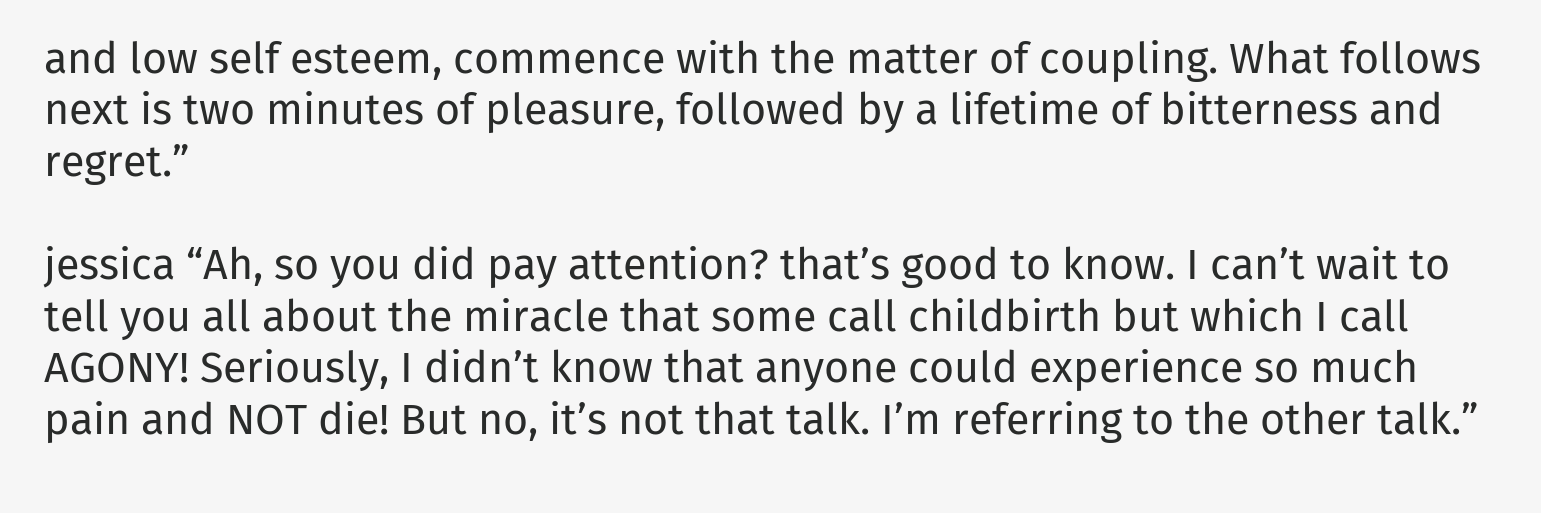and low self esteem, commence with the matter of coupling. What follows next is two minutes of pleasure, followed by a lifetime of bitterness and regret.”

jessica “Ah, so you did pay attention? that’s good to know. I can’t wait to tell you all about the miracle that some call childbirth but which I call AGONY! Seriously, I didn’t know that anyone could experience so much pain and NOT die! But no, it’s not that talk. I’m referring to the other talk.”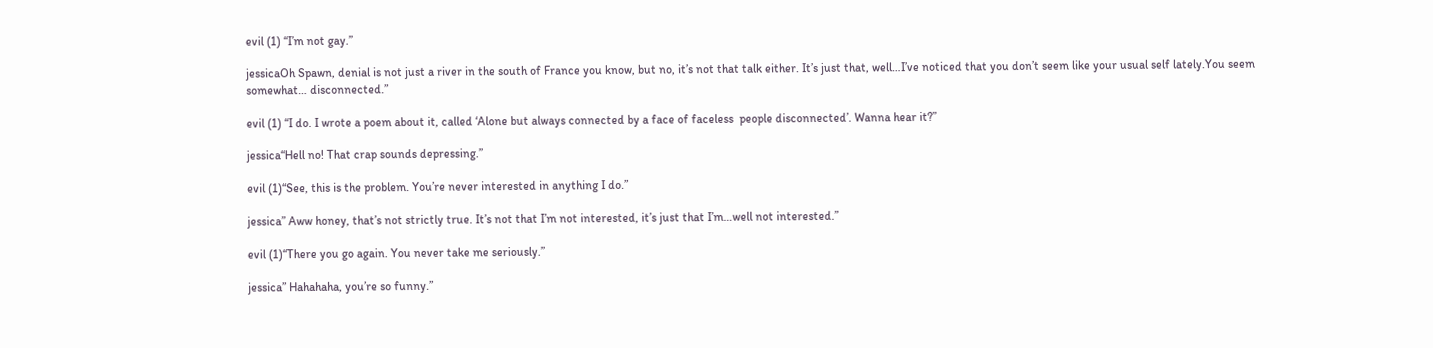evil (1) “I’m not gay.”

jessicaOh Spawn, denial is not just a river in the south of France you know, but no, it’s not that talk either. It’s just that, well…I’ve noticed that you don’t seem like your usual self lately.You seem somewhat… disconnected.”

evil (1) “I do. I wrote a poem about it, called ‘Alone but always connected by a face of faceless  people disconnected’. Wanna hear it?”

jessica“Hell no! That crap sounds depressing.”

evil (1)“See, this is the problem. You’re never interested in anything I do.”

jessica” Aww honey, that’s not strictly true. It’s not that I’m not interested, it’s just that I’m…well not interested.”

evil (1)“There you go again. You never take me seriously.”

jessica” Hahahaha, you’re so funny.”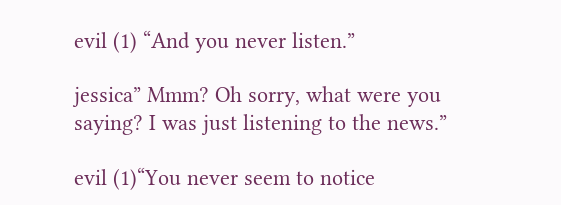evil (1) “And you never listen.”

jessica” Mmm? Oh sorry, what were you saying? I was just listening to the news.”

evil (1)“You never seem to notice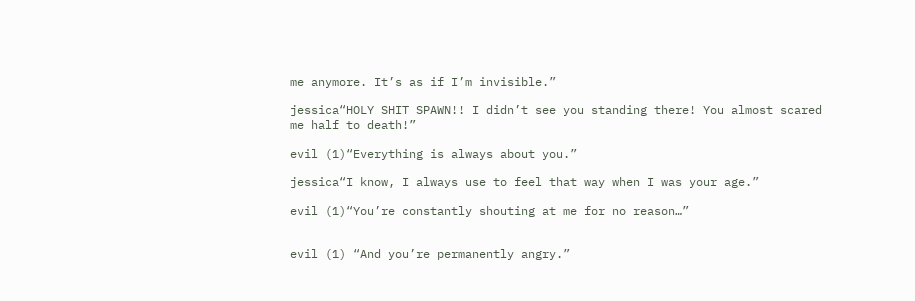me anymore. It’s as if I’m invisible.”

jessica“HOLY SHIT SPAWN!! I didn’t see you standing there! You almost scared me half to death!”

evil (1)“Everything is always about you.”

jessica“I know, I always use to feel that way when I was your age.”

evil (1)“You’re constantly shouting at me for no reason…”


evil (1) “And you’re permanently angry.”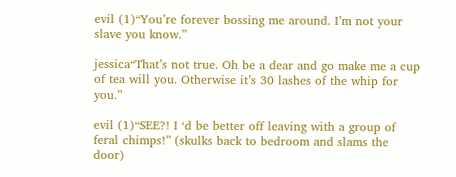evil (1)“You’re forever bossing me around. I’m not your slave you know.”

jessica“That’s not true. Oh be a dear and go make me a cup of tea will you. Otherwise it’s 30 lashes of the whip for you.”

evil (1)“SEE?! I ‘d be better off leaving with a group of feral chimps!” (skulks back to bedroom and slams the door)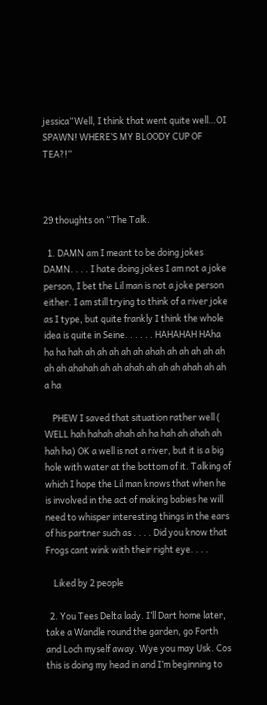jessica“Well, I think that went quite well…OI SPAWN! WHERE’S MY BLOODY CUP OF TEA?!”



29 thoughts on “The Talk.

  1. DAMN am I meant to be doing jokes DAMN. . . . I hate doing jokes I am not a joke person, I bet the Lil man is not a joke person either. I am still trying to think of a river joke as I type, but quite frankly I think the whole idea is quite in Seine. . . . . . HAHAHAH HAha ha ha hah ah ah ah ah ah ahah ah ah ah ah ah ah ah ahahah ah ah ahah ah ah ah ahah ah ah a ha

    PHEW I saved that situation rather well ( WELL hah hahah ahah ah ha hah ah ahah ah hah ha) OK a well is not a river, but it is a big hole with water at the bottom of it. Talking of which I hope the Lil man knows that when he is involved in the act of making babies he will need to whisper interesting things in the ears of his partner such as . . . . Did you know that Frogs cant wink with their right eye. . . .

    Liked by 2 people

  2. You Tees Delta lady. I’ll Dart home later, take a Wandle round the garden, go Forth and Loch myself away. Wye you may Usk. Cos this is doing my head in and I’m beginning to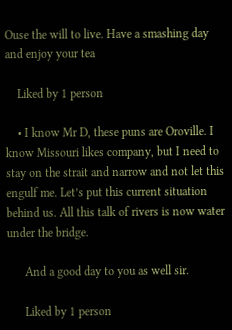Ouse the will to live. Have a smashing day and enjoy your tea

    Liked by 1 person

    • I know Mr D, these puns are Oroville. I know Missouri likes company, but I need to stay on the strait and narrow and not let this engulf me. Let’s put this current situation behind us. All this talk of rivers is now water under the bridge.

      And a good day to you as well sir.

      Liked by 1 person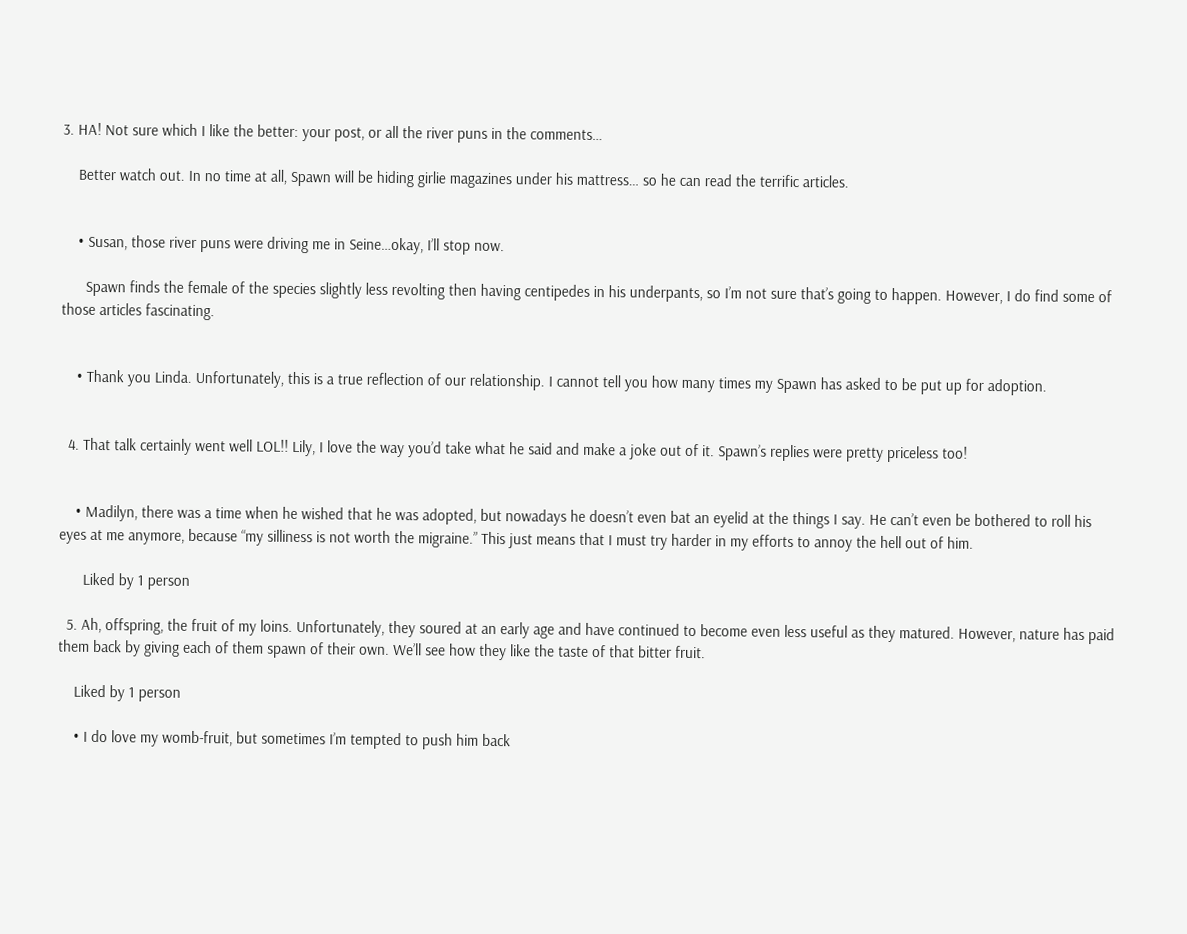3. HA! Not sure which I like the better: your post, or all the river puns in the comments…

    Better watch out. In no time at all, Spawn will be hiding girlie magazines under his mattress… so he can read the terrific articles.


    • Susan, those river puns were driving me in Seine…okay, I’ll stop now.

      Spawn finds the female of the species slightly less revolting then having centipedes in his underpants, so I’m not sure that’s going to happen. However, I do find some of those articles fascinating.


    • Thank you Linda. Unfortunately, this is a true reflection of our relationship. I cannot tell you how many times my Spawn has asked to be put up for adoption.


  4. That talk certainly went well LOL!! Lily, I love the way you’d take what he said and make a joke out of it. Spawn’s replies were pretty priceless too!


    • Madilyn, there was a time when he wished that he was adopted, but nowadays he doesn’t even bat an eyelid at the things I say. He can’t even be bothered to roll his eyes at me anymore, because “my silliness is not worth the migraine.” This just means that I must try harder in my efforts to annoy the hell out of him.

      Liked by 1 person

  5. Ah, offspring, the fruit of my loins. Unfortunately, they soured at an early age and have continued to become even less useful as they matured. However, nature has paid them back by giving each of them spawn of their own. We’ll see how they like the taste of that bitter fruit.

    Liked by 1 person

    • I do love my womb-fruit, but sometimes I’m tempted to push him back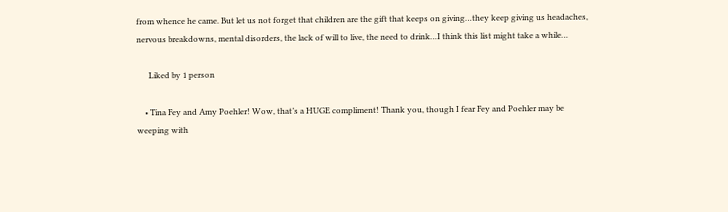from whence he came. But let us not forget that children are the gift that keeps on giving…they keep giving us headaches, nervous breakdowns, mental disorders, the lack of will to live, the need to drink…I think this list might take a while…

      Liked by 1 person

    • Tina Fey and Amy Poehler! Wow, that’s a HUGE compliment! Thank you, though I fear Fey and Poehler may be weeping with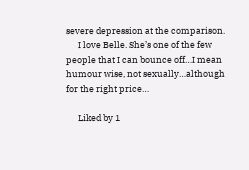severe depression at the comparison.
      I love Belle. She’s one of the few people that I can bounce off…I mean humour wise, not sexually…although for the right price…

      Liked by 1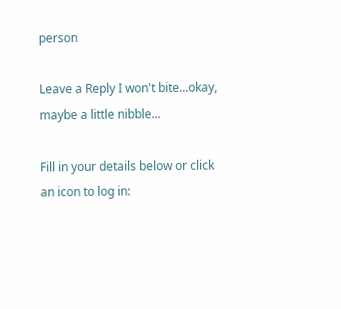person

Leave a Reply I won't bite...okay, maybe a little nibble...

Fill in your details below or click an icon to log in: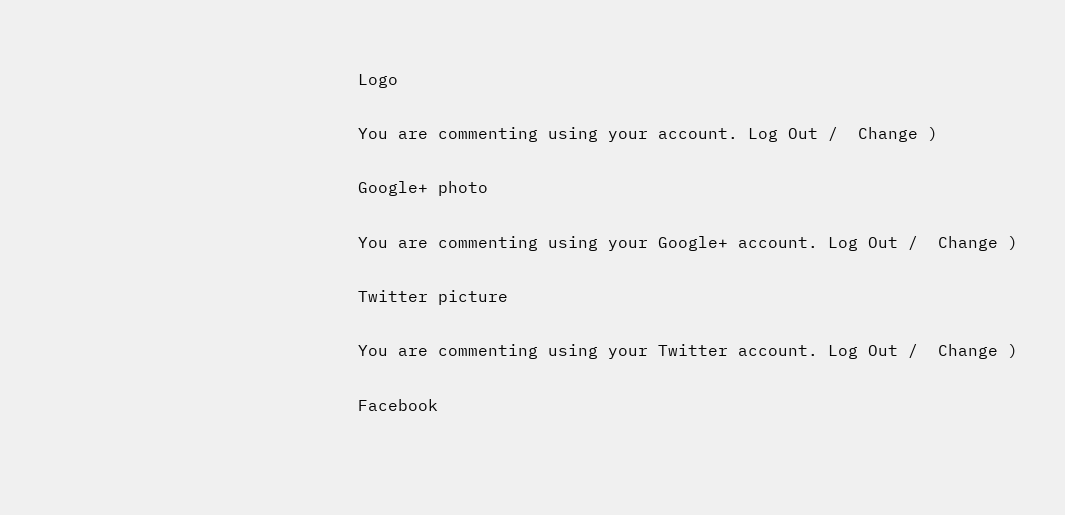Logo

You are commenting using your account. Log Out /  Change )

Google+ photo

You are commenting using your Google+ account. Log Out /  Change )

Twitter picture

You are commenting using your Twitter account. Log Out /  Change )

Facebook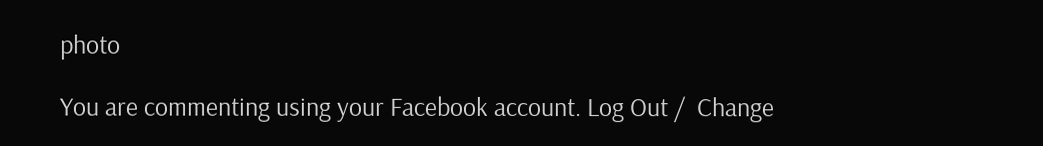photo

You are commenting using your Facebook account. Log Out /  Change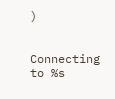)


Connecting to %s